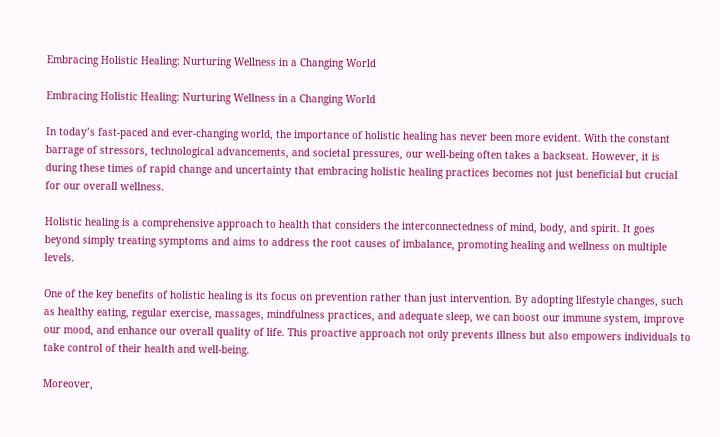Embracing Holistic Healing: Nurturing Wellness in a Changing World

Embracing Holistic Healing: Nurturing Wellness in a Changing World

In today’s fast-paced and ever-changing world, the importance of holistic healing has never been more evident. With the constant barrage of stressors, technological advancements, and societal pressures, our well-being often takes a backseat. However, it is during these times of rapid change and uncertainty that embracing holistic healing practices becomes not just beneficial but crucial for our overall wellness.

Holistic healing is a comprehensive approach to health that considers the interconnectedness of mind, body, and spirit. It goes beyond simply treating symptoms and aims to address the root causes of imbalance, promoting healing and wellness on multiple levels.

One of the key benefits of holistic healing is its focus on prevention rather than just intervention. By adopting lifestyle changes, such as healthy eating, regular exercise, massages, mindfulness practices, and adequate sleep, we can boost our immune system, improve our mood, and enhance our overall quality of life. This proactive approach not only prevents illness but also empowers individuals to take control of their health and well-being.

Moreover,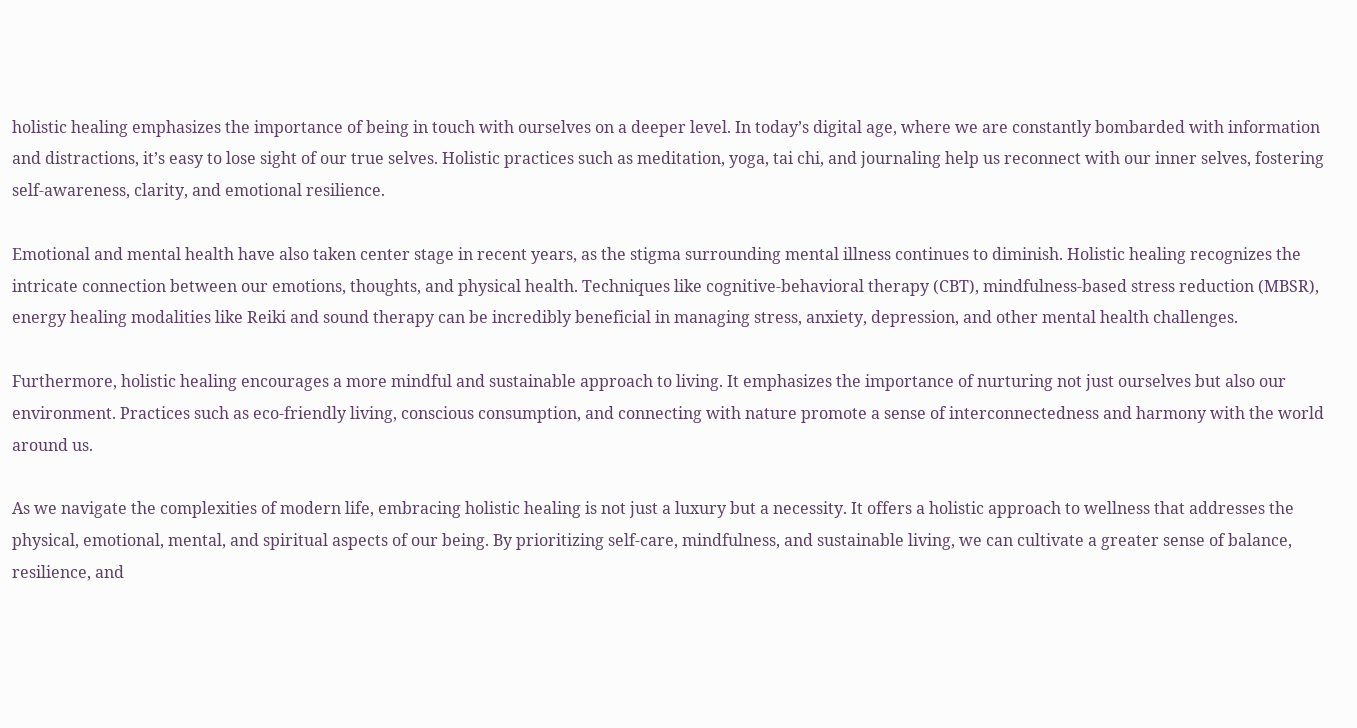holistic healing emphasizes the importance of being in touch with ourselves on a deeper level. In today’s digital age, where we are constantly bombarded with information and distractions, it’s easy to lose sight of our true selves. Holistic practices such as meditation, yoga, tai chi, and journaling help us reconnect with our inner selves, fostering self-awareness, clarity, and emotional resilience.

Emotional and mental health have also taken center stage in recent years, as the stigma surrounding mental illness continues to diminish. Holistic healing recognizes the intricate connection between our emotions, thoughts, and physical health. Techniques like cognitive-behavioral therapy (CBT), mindfulness-based stress reduction (MBSR),  energy healing modalities like Reiki and sound therapy can be incredibly beneficial in managing stress, anxiety, depression, and other mental health challenges.

Furthermore, holistic healing encourages a more mindful and sustainable approach to living. It emphasizes the importance of nurturing not just ourselves but also our environment. Practices such as eco-friendly living, conscious consumption, and connecting with nature promote a sense of interconnectedness and harmony with the world around us.

As we navigate the complexities of modern life, embracing holistic healing is not just a luxury but a necessity. It offers a holistic approach to wellness that addresses the physical, emotional, mental, and spiritual aspects of our being. By prioritizing self-care, mindfulness, and sustainable living, we can cultivate a greater sense of balance, resilience, and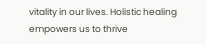vitality in our lives. Holistic healing empowers us to thrive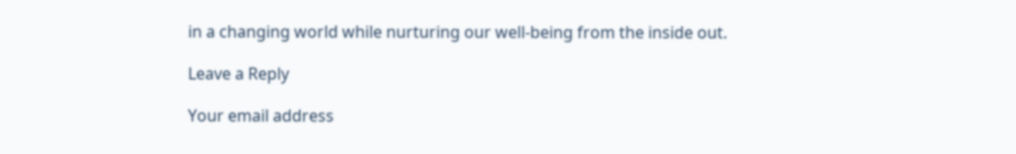in a changing world while nurturing our well-being from the inside out.

Leave a Reply

Your email address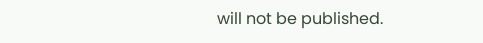will not be published.